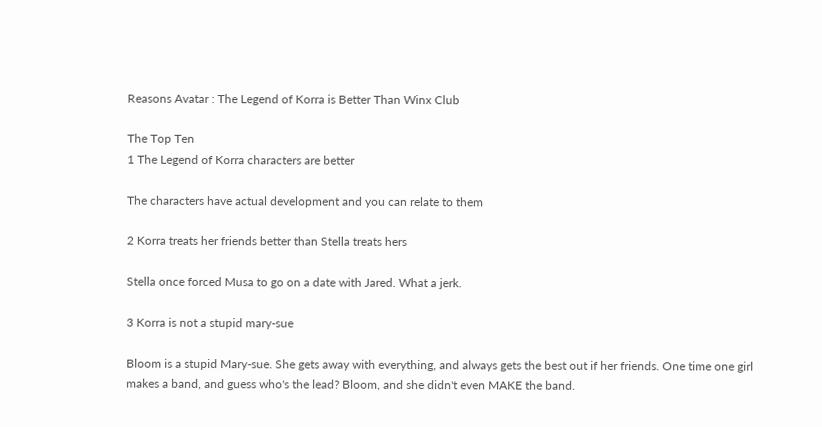Reasons Avatar : The Legend of Korra is Better Than Winx Club

The Top Ten
1 The Legend of Korra characters are better

The characters have actual development and you can relate to them

2 Korra treats her friends better than Stella treats hers

Stella once forced Musa to go on a date with Jared. What a jerk.

3 Korra is not a stupid mary-sue

Bloom is a stupid Mary-sue. She gets away with everything, and always gets the best out if her friends. One time one girl makes a band, and guess who's the lead? Bloom, and she didn't even MAKE the band.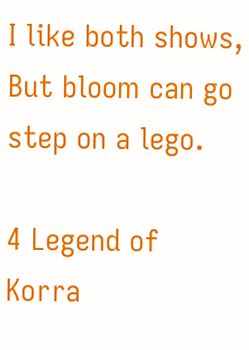I like both shows, But bloom can go step on a lego.

4 Legend of Korra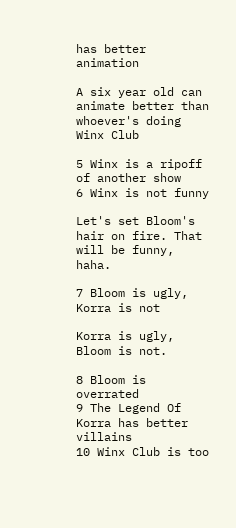has better animation

A six year old can animate better than whoever's doing Winx Club

5 Winx is a ripoff of another show
6 Winx is not funny

Let's set Bloom's hair on fire. That will be funny, haha.

7 Bloom is ugly, Korra is not

Korra is ugly, Bloom is not.

8 Bloom is overrated
9 The Legend Of Korra has better villains
10 Winx Club is too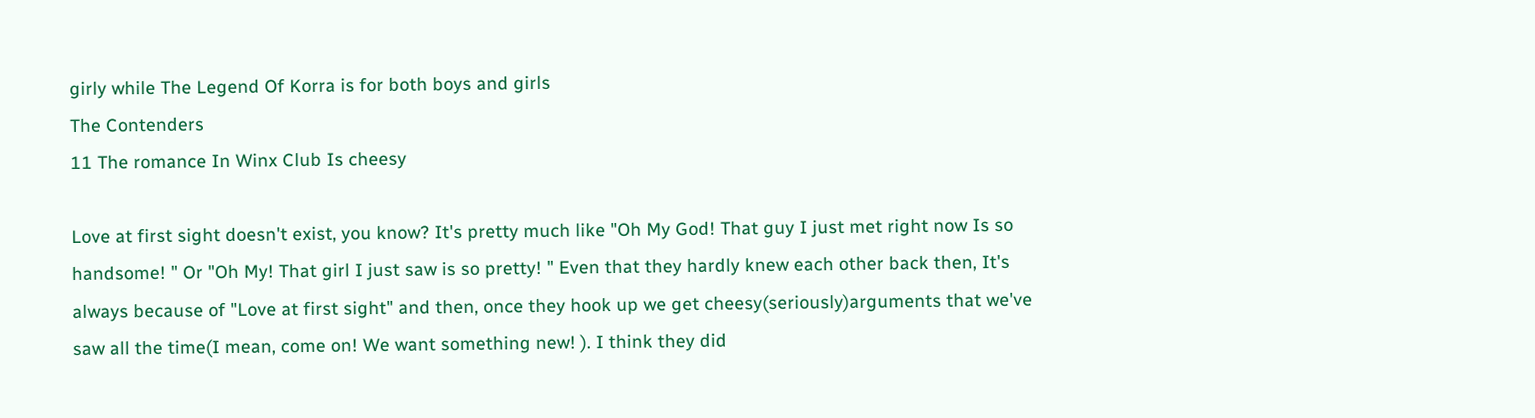girly while The Legend Of Korra is for both boys and girls
The Contenders
11 The romance In Winx Club Is cheesy

Love at first sight doesn't exist, you know? It's pretty much like "Oh My God! That guy I just met right now Is so handsome! " Or "Oh My! That girl I just saw is so pretty! " Even that they hardly knew each other back then, It's always because of "Love at first sight" and then, once they hook up we get cheesy(seriously)arguments that we've saw all the time(I mean, come on! We want something new! ). I think they did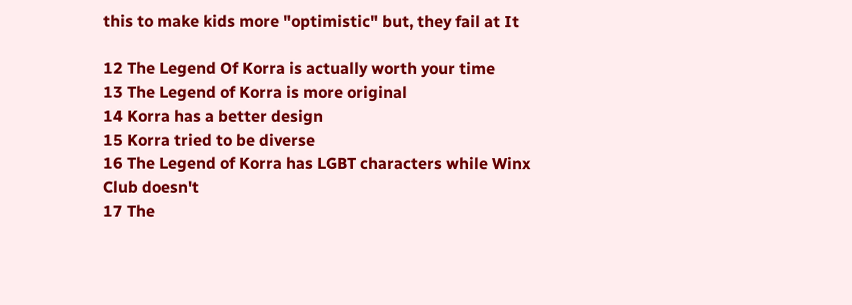this to make kids more "optimistic" but, they fail at It

12 The Legend Of Korra is actually worth your time
13 The Legend of Korra is more original
14 Korra has a better design
15 Korra tried to be diverse
16 The Legend of Korra has LGBT characters while Winx Club doesn't
17 The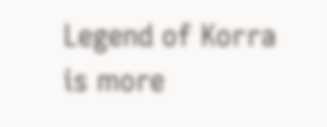Legend of Korra is more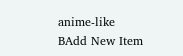anime-like
BAdd New Item